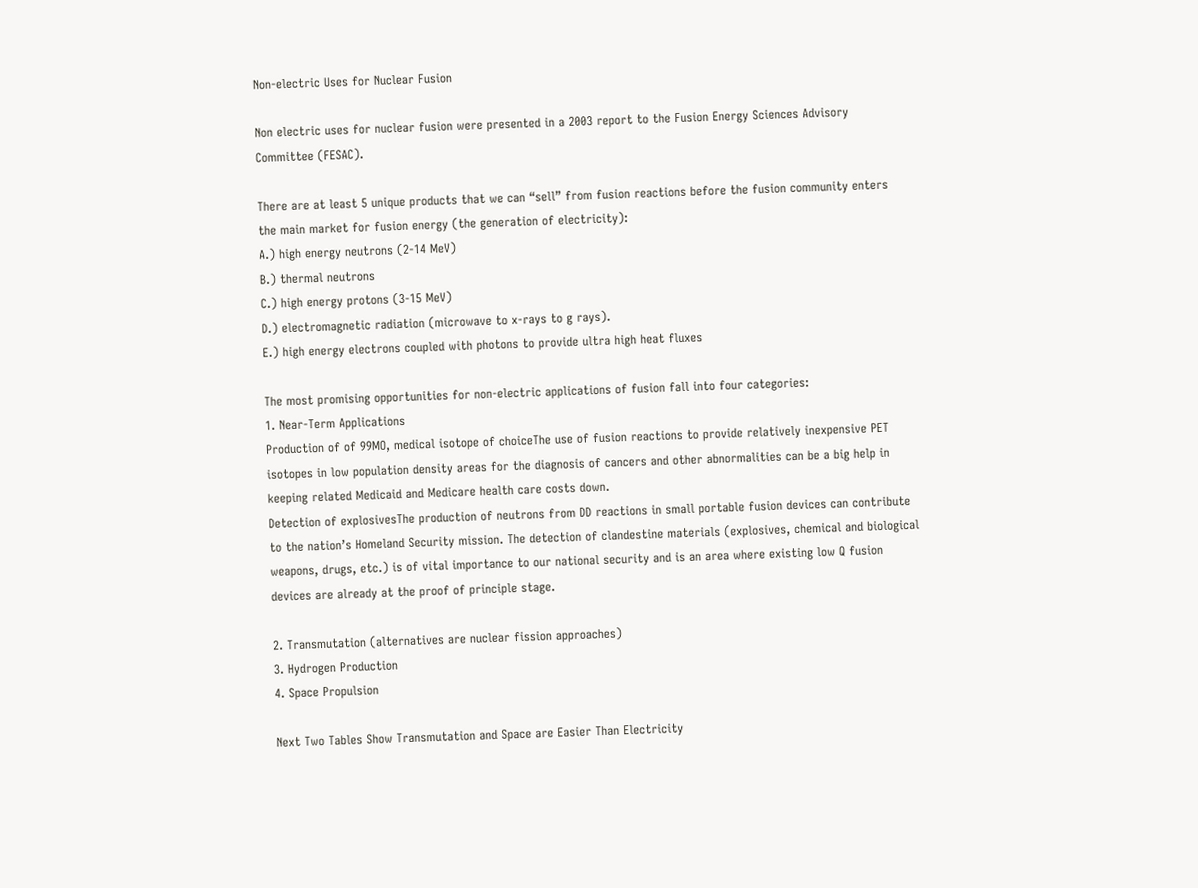Non-electric Uses for Nuclear Fusion

Non electric uses for nuclear fusion were presented in a 2003 report to the Fusion Energy Sciences Advisory Committee (FESAC).

There are at least 5 unique products that we can “sell” from fusion reactions before the fusion community enters the main market for fusion energy (the generation of electricity):
A.) high energy neutrons (2-14 MeV)
B.) thermal neutrons
C.) high energy protons (3-15 MeV)
D.) electromagnetic radiation (microwave to x-rays to g rays).
E.) high energy electrons coupled with photons to provide ultra high heat fluxes

The most promising opportunities for non-electric applications of fusion fall into four categories:
1. Near-Term Applications
Production of of 99MO, medical isotope of choiceThe use of fusion reactions to provide relatively inexpensive PET isotopes in low population density areas for the diagnosis of cancers and other abnormalities can be a big help in keeping related Medicaid and Medicare health care costs down.
Detection of explosivesThe production of neutrons from DD reactions in small portable fusion devices can contribute to the nation’s Homeland Security mission. The detection of clandestine materials (explosives, chemical and biological weapons, drugs, etc.) is of vital importance to our national security and is an area where existing low Q fusion devices are already at the proof of principle stage.

2. Transmutation (alternatives are nuclear fission approaches)
3. Hydrogen Production
4. Space Propulsion

Next Two Tables Show Transmutation and Space are Easier Than Electricity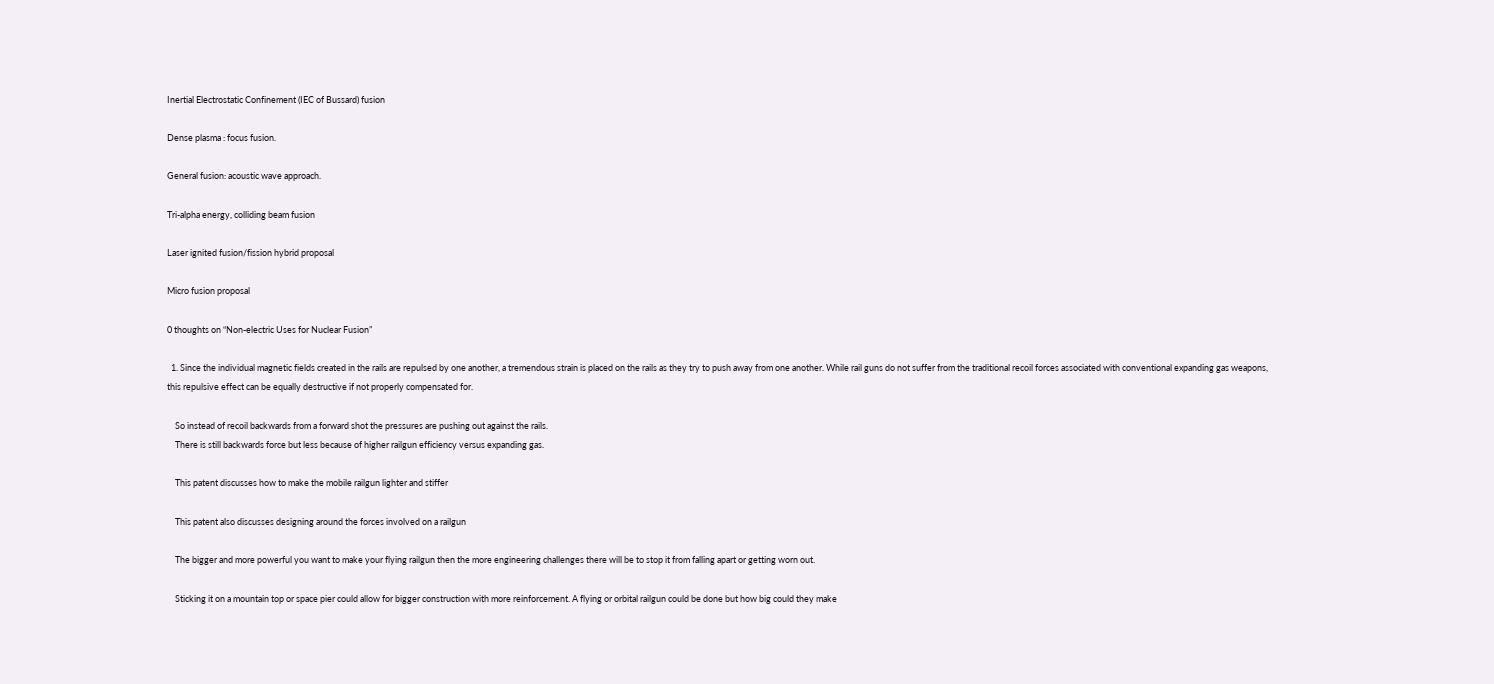Inertial Electrostatic Confinement (IEC of Bussard) fusion

Dense plasma : focus fusion.

General fusion: acoustic wave approach.

Tri-alpha energy, colliding beam fusion

Laser ignited fusion/fission hybrid proposal

Micro fusion proposal

0 thoughts on “Non-electric Uses for Nuclear Fusion”

  1. Since the individual magnetic fields created in the rails are repulsed by one another, a tremendous strain is placed on the rails as they try to push away from one another. While rail guns do not suffer from the traditional recoil forces associated with conventional expanding gas weapons, this repulsive effect can be equally destructive if not properly compensated for.

    So instead of recoil backwards from a forward shot the pressures are pushing out against the rails.
    There is still backwards force but less because of higher railgun efficiency versus expanding gas.

    This patent discusses how to make the mobile railgun lighter and stiffer

    This patent also discusses designing around the forces involved on a railgun

    The bigger and more powerful you want to make your flying railgun then the more engineering challenges there will be to stop it from falling apart or getting worn out.

    Sticking it on a mountain top or space pier could allow for bigger construction with more reinforcement. A flying or orbital railgun could be done but how big could they make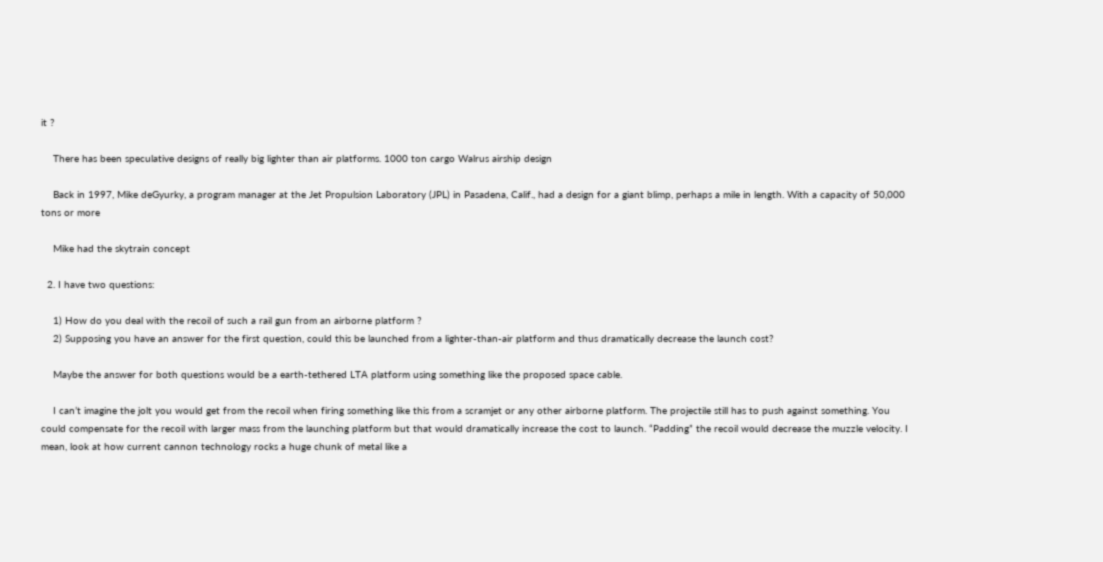it ?

    There has been speculative designs of really big lighter than air platforms. 1000 ton cargo Walrus airship design

    Back in 1997, Mike deGyurky, a program manager at the Jet Propulsion Laboratory (JPL) in Pasadena, Calif., had a design for a giant blimp, perhaps a mile in length. With a capacity of 50,000 tons or more

    Mike had the skytrain concept

  2. I have two questions:

    1) How do you deal with the recoil of such a rail gun from an airborne platform ?
    2) Supposing you have an answer for the first question, could this be launched from a lighter-than-air platform and thus dramatically decrease the launch cost?

    Maybe the answer for both questions would be a earth-tethered LTA platform using something like the proposed space cable.

    I can’t imagine the jolt you would get from the recoil when firing something like this from a scramjet or any other airborne platform. The projectile still has to push against something. You could compensate for the recoil with larger mass from the launching platform but that would dramatically increase the cost to launch. “Padding” the recoil would decrease the muzzle velocity. I mean, look at how current cannon technology rocks a huge chunk of metal like a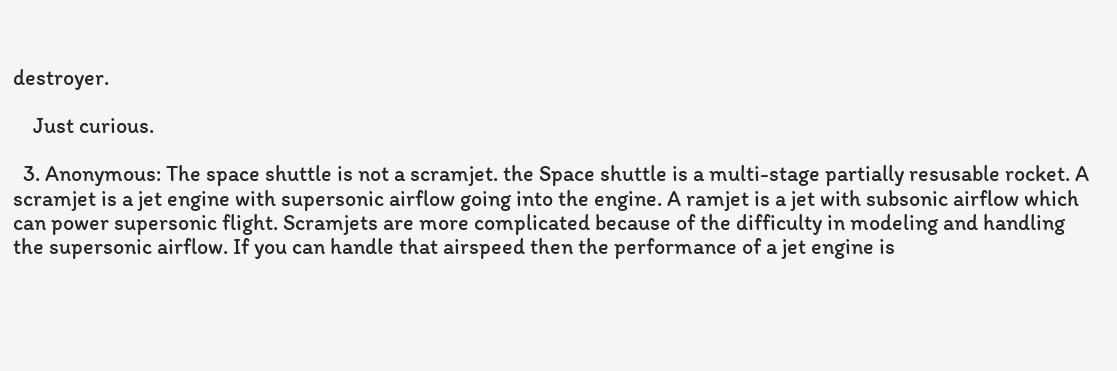destroyer.

    Just curious.

  3. Anonymous: The space shuttle is not a scramjet. the Space shuttle is a multi-stage partially resusable rocket. A scramjet is a jet engine with supersonic airflow going into the engine. A ramjet is a jet with subsonic airflow which can power supersonic flight. Scramjets are more complicated because of the difficulty in modeling and handling the supersonic airflow. If you can handle that airspeed then the performance of a jet engine is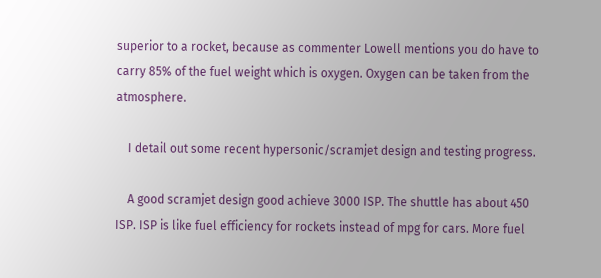superior to a rocket, because as commenter Lowell mentions you do have to carry 85% of the fuel weight which is oxygen. Oxygen can be taken from the atmosphere.

    I detail out some recent hypersonic/scramjet design and testing progress.

    A good scramjet design good achieve 3000 ISP. The shuttle has about 450 ISP. ISP is like fuel efficiency for rockets instead of mpg for cars. More fuel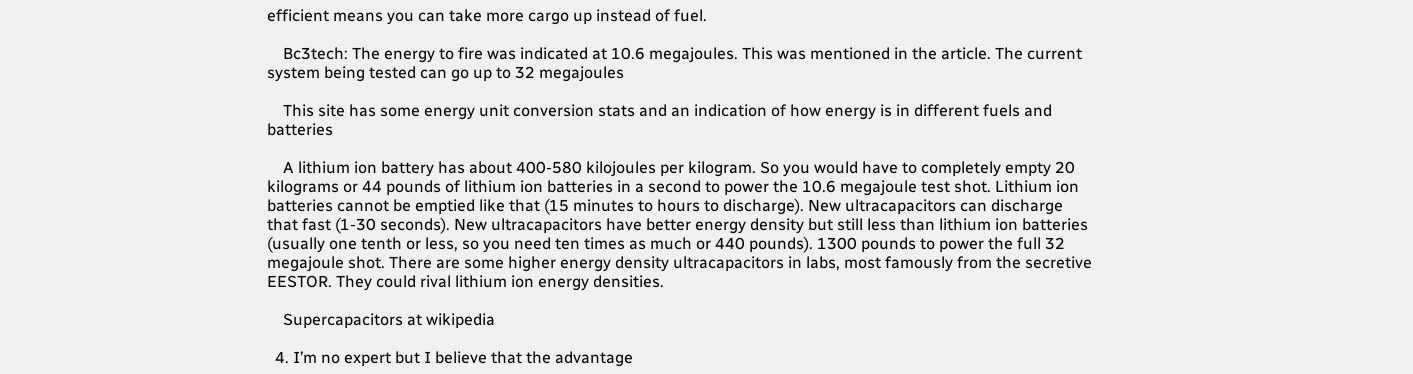efficient means you can take more cargo up instead of fuel.

    Bc3tech: The energy to fire was indicated at 10.6 megajoules. This was mentioned in the article. The current system being tested can go up to 32 megajoules

    This site has some energy unit conversion stats and an indication of how energy is in different fuels and batteries

    A lithium ion battery has about 400-580 kilojoules per kilogram. So you would have to completely empty 20 kilograms or 44 pounds of lithium ion batteries in a second to power the 10.6 megajoule test shot. Lithium ion batteries cannot be emptied like that (15 minutes to hours to discharge). New ultracapacitors can discharge that fast (1-30 seconds). New ultracapacitors have better energy density but still less than lithium ion batteries (usually one tenth or less, so you need ten times as much or 440 pounds). 1300 pounds to power the full 32 megajoule shot. There are some higher energy density ultracapacitors in labs, most famously from the secretive EESTOR. They could rival lithium ion energy densities.

    Supercapacitors at wikipedia

  4. I’m no expert but I believe that the advantage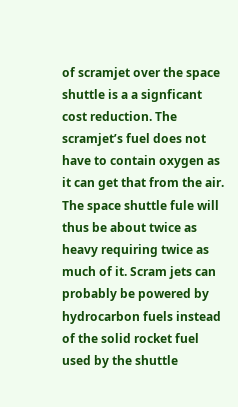of scramjet over the space shuttle is a a signficant cost reduction. The scramjet’s fuel does not have to contain oxygen as it can get that from the air. The space shuttle fule will thus be about twice as heavy requiring twice as much of it. Scram jets can probably be powered by hydrocarbon fuels instead of the solid rocket fuel used by the shuttle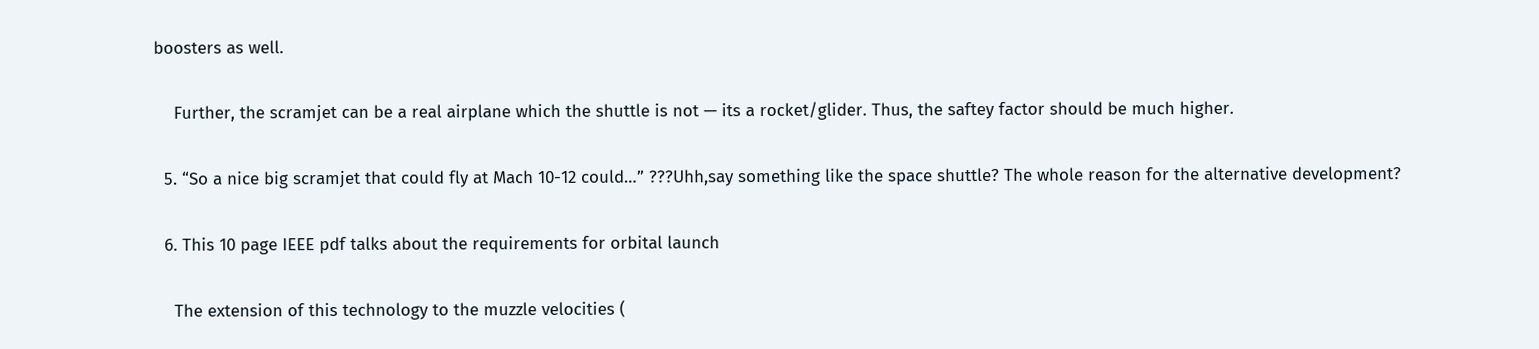boosters as well.

    Further, the scramjet can be a real airplane which the shuttle is not — its a rocket/glider. Thus, the saftey factor should be much higher.

  5. “So a nice big scramjet that could fly at Mach 10-12 could…” ???Uhh,say something like the space shuttle? The whole reason for the alternative development?

  6. This 10 page IEEE pdf talks about the requirements for orbital launch

    The extension of this technology to the muzzle velocities (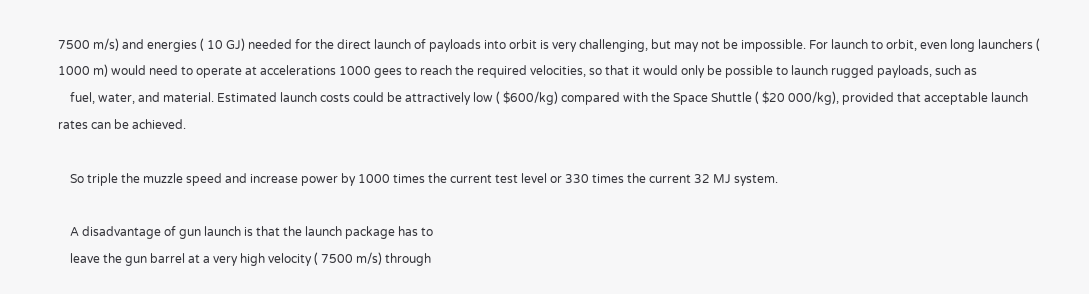7500 m/s) and energies ( 10 GJ) needed for the direct launch of payloads into orbit is very challenging, but may not be impossible. For launch to orbit, even long launchers ( 1000 m) would need to operate at accelerations 1000 gees to reach the required velocities, so that it would only be possible to launch rugged payloads, such as
    fuel, water, and material. Estimated launch costs could be attractively low ( $600/kg) compared with the Space Shuttle ( $20 000/kg), provided that acceptable launch rates can be achieved.

    So triple the muzzle speed and increase power by 1000 times the current test level or 330 times the current 32 MJ system.

    A disadvantage of gun launch is that the launch package has to
    leave the gun barrel at a very high velocity ( 7500 m/s) through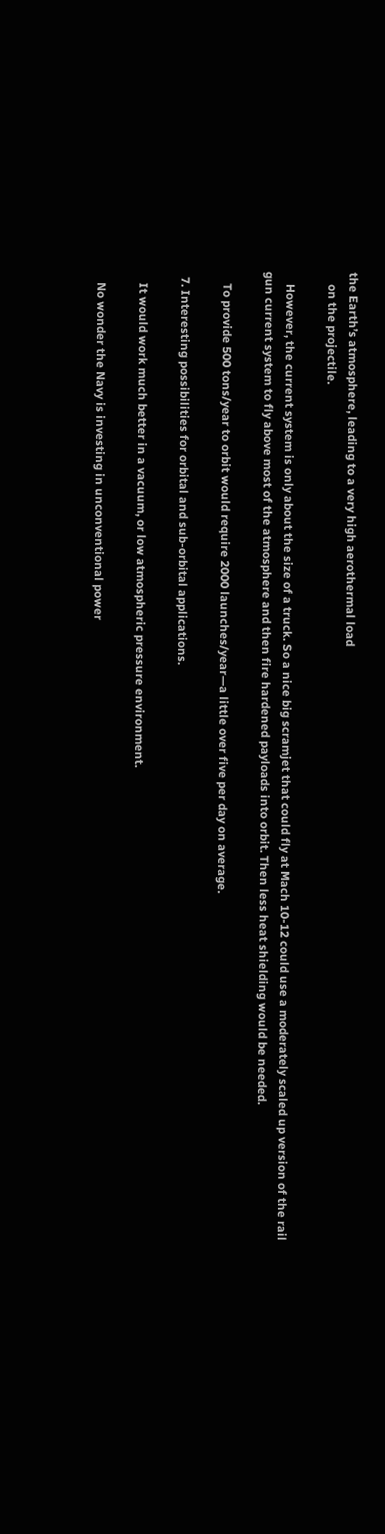the Earth’s atmosphere, leading to a very high aerothermal load
    on the projectile.

    However, the current system is only about the size of a truck. So a nice big scramjet that could fly at Mach 10-12 could use a moderately scaled up version of the rail gun current system to fly above most of the atmosphere and then fire hardened payloads into orbit. Then less heat shielding would be needed.

    To provide 500 tons/year to orbit would require 2000 launches/year—a little over five per day on average.

  7. Interesting possibilities for orbital and sub-orbital applications.

    It would work much better in a vacuum, or low atmospheric pressure environment.

    No wonder the Navy is investing in unconventional power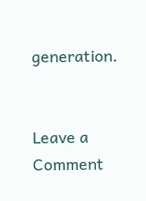generation.


Leave a Comment